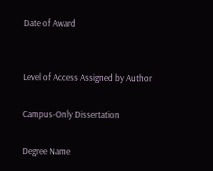Date of Award


Level of Access Assigned by Author

Campus-Only Dissertation

Degree Name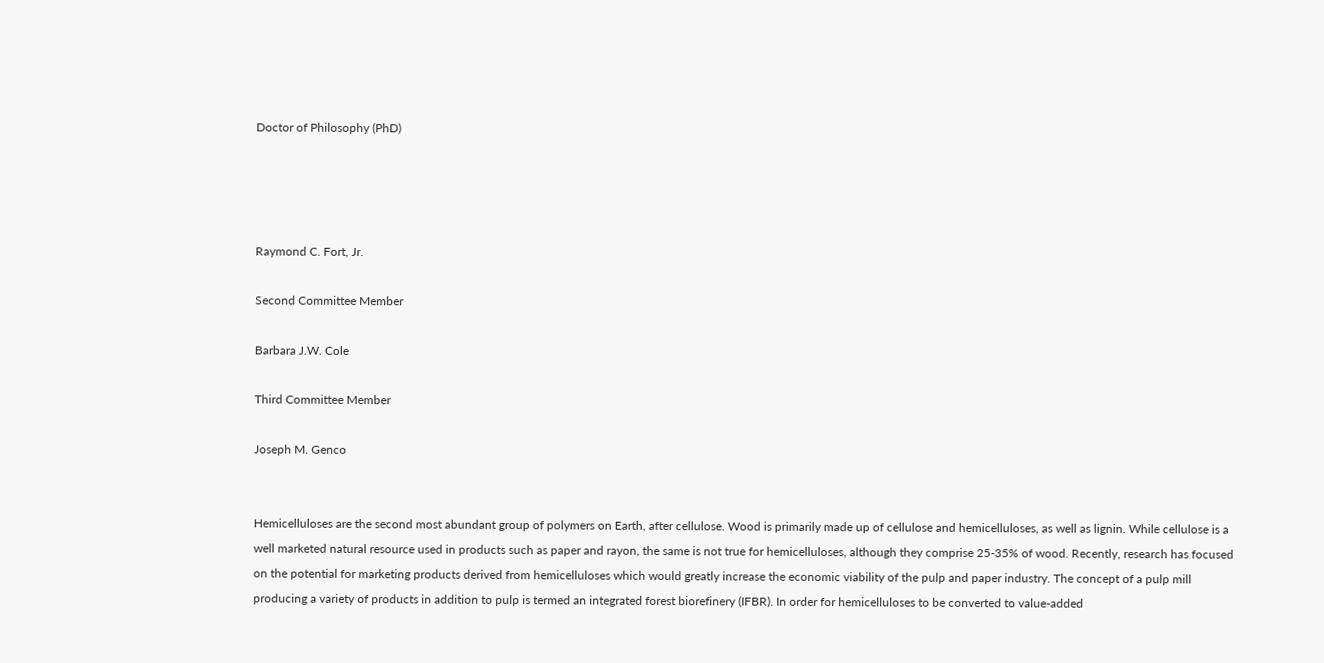Doctor of Philosophy (PhD)




Raymond C. Fort, Jr.

Second Committee Member

Barbara J.W. Cole

Third Committee Member

Joseph M. Genco


Hemicelluloses are the second most abundant group of polymers on Earth, after cellulose. Wood is primarily made up of cellulose and hemicelluloses, as well as lignin. While cellulose is a well marketed natural resource used in products such as paper and rayon, the same is not true for hemicelluloses, although they comprise 25-35% of wood. Recently, research has focused on the potential for marketing products derived from hemicelluloses which would greatly increase the economic viability of the pulp and paper industry. The concept of a pulp mill producing a variety of products in addition to pulp is termed an integrated forest biorefinery (IFBR). In order for hemicelluloses to be converted to value-added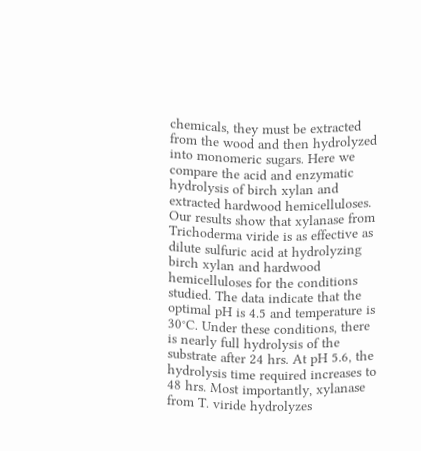chemicals, they must be extracted from the wood and then hydrolyzed into monomeric sugars. Here we compare the acid and enzymatic hydrolysis of birch xylan and extracted hardwood hemicelluloses. Our results show that xylanase from Trichoderma viride is as effective as dilute sulfuric acid at hydrolyzing birch xylan and hardwood hemicelluloses for the conditions studied. The data indicate that the optimal pH is 4.5 and temperature is 30°C. Under these conditions, there is nearly full hydrolysis of the substrate after 24 hrs. At pH 5.6, the hydrolysis time required increases to 48 hrs. Most importantly, xylanase from T. viride hydrolyzes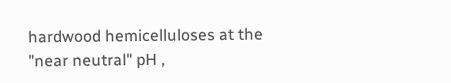hardwood hemicelluloses at the "near neutral" pH ,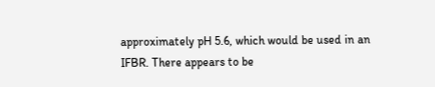approximately pH 5.6, which would be used in an IFBR. There appears to be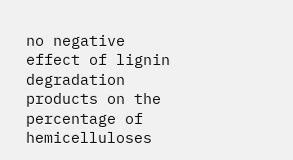no negative effect of lignin degradation products on the percentage of hemicelluloses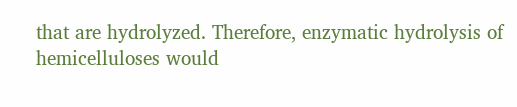that are hydrolyzed. Therefore, enzymatic hydrolysis of hemicelluloses would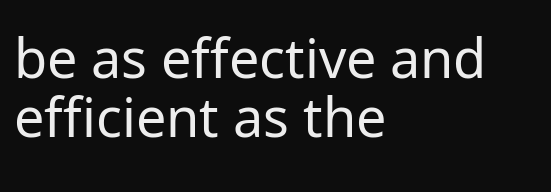be as effective and efficient as the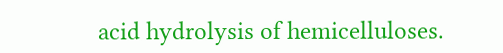acid hydrolysis of hemicelluloses.